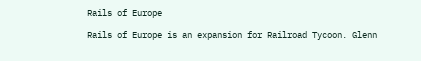Rails of Europe

Rails of Europe is an expansion for Railroad Tycoon. Glenn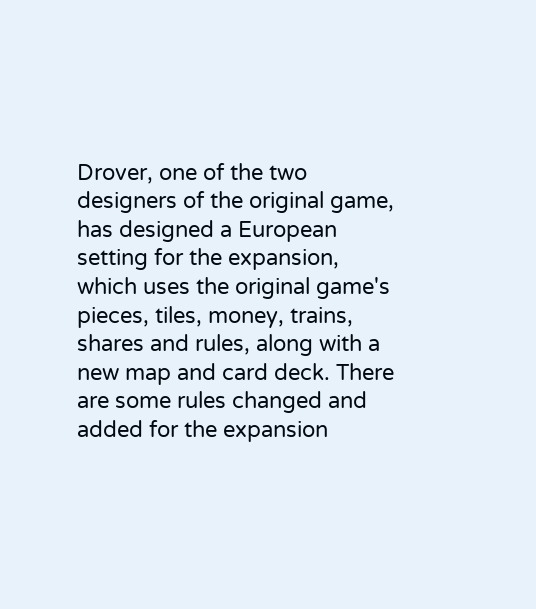Drover, one of the two designers of the original game, has designed a European setting for the expansion, which uses the original game's pieces, tiles, money, trains, shares and rules, along with a new map and card deck. There are some rules changed and added for the expansion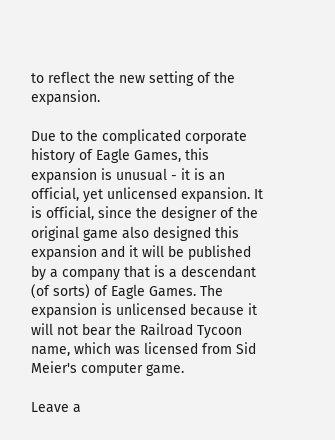to reflect the new setting of the expansion.

Due to the complicated corporate history of Eagle Games, this expansion is unusual - it is an official, yet unlicensed expansion. It is official, since the designer of the original game also designed this expansion and it will be published by a company that is a descendant (of sorts) of Eagle Games. The expansion is unlicensed because it will not bear the Railroad Tycoon name, which was licensed from Sid Meier's computer game.

Leave a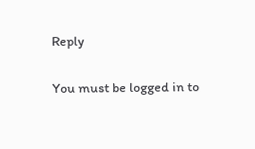Reply

You must be logged in to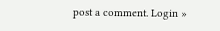post a comment. Login »